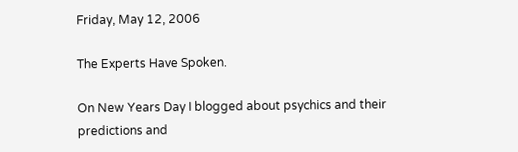Friday, May 12, 2006

The Experts Have Spoken.

On New Years Day I blogged about psychics and their predictions and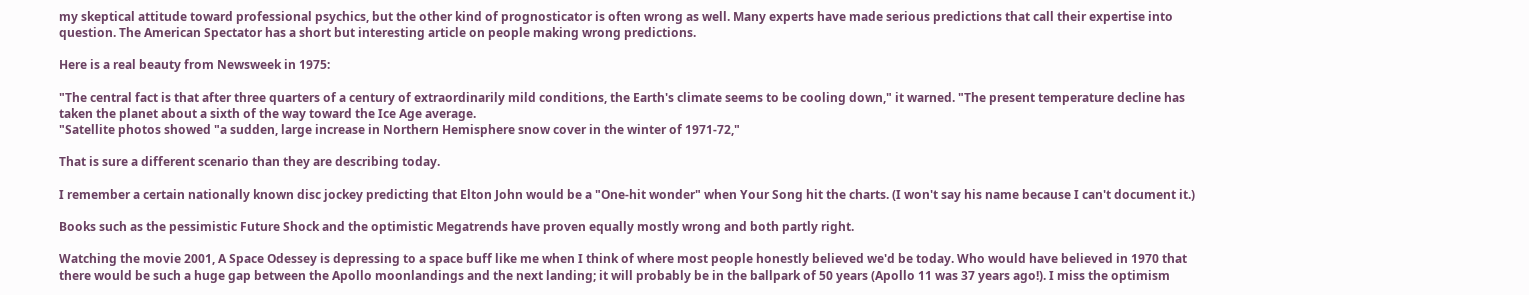my skeptical attitude toward professional psychics, but the other kind of prognosticator is often wrong as well. Many experts have made serious predictions that call their expertise into question. The American Spectator has a short but interesting article on people making wrong predictions.

Here is a real beauty from Newsweek in 1975:

"The central fact is that after three quarters of a century of extraordinarily mild conditions, the Earth's climate seems to be cooling down," it warned. "The present temperature decline has taken the planet about a sixth of the way toward the Ice Age average.
"Satellite photos showed "a sudden, large increase in Northern Hemisphere snow cover in the winter of 1971-72,"

That is sure a different scenario than they are describing today.

I remember a certain nationally known disc jockey predicting that Elton John would be a "One-hit wonder" when Your Song hit the charts. (I won't say his name because I can't document it.)

Books such as the pessimistic Future Shock and the optimistic Megatrends have proven equally mostly wrong and both partly right.

Watching the movie 2001, A Space Odessey is depressing to a space buff like me when I think of where most people honestly believed we'd be today. Who would have believed in 1970 that there would be such a huge gap between the Apollo moonlandings and the next landing; it will probably be in the ballpark of 50 years (Apollo 11 was 37 years ago!). I miss the optimism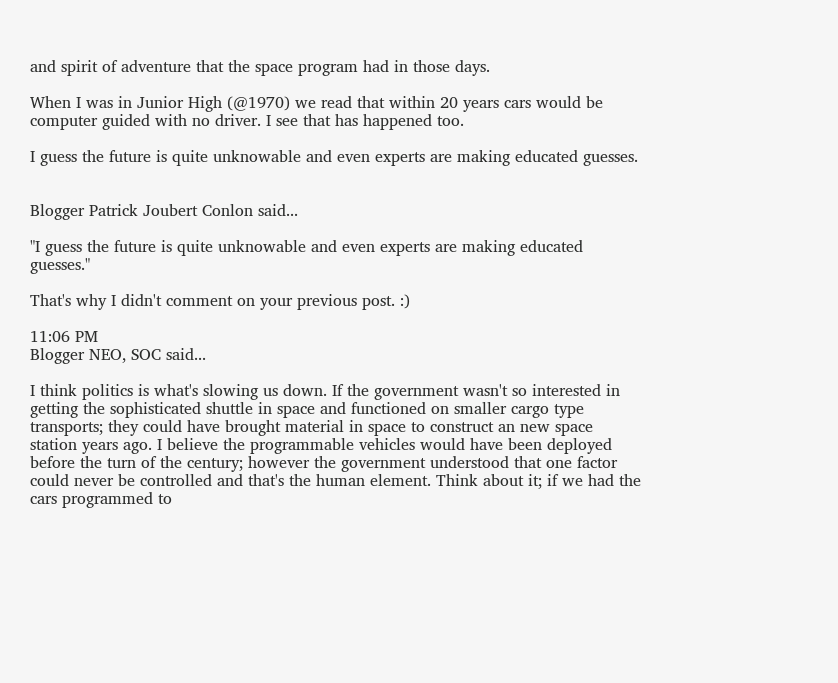and spirit of adventure that the space program had in those days.

When I was in Junior High (@1970) we read that within 20 years cars would be computer guided with no driver. I see that has happened too.

I guess the future is quite unknowable and even experts are making educated guesses.


Blogger Patrick Joubert Conlon said...

"I guess the future is quite unknowable and even experts are making educated guesses."

That's why I didn't comment on your previous post. :)

11:06 PM
Blogger NEO, SOC said...

I think politics is what's slowing us down. If the government wasn't so interested in getting the sophisticated shuttle in space and functioned on smaller cargo type transports; they could have brought material in space to construct an new space station years ago. I believe the programmable vehicles would have been deployed before the turn of the century; however the government understood that one factor could never be controlled and that's the human element. Think about it; if we had the cars programmed to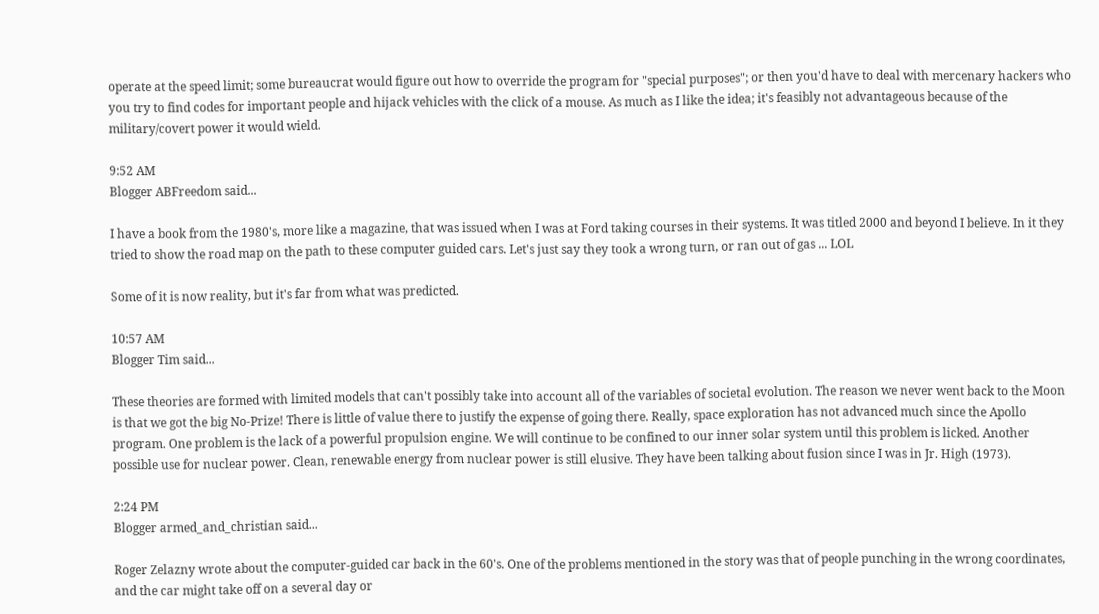operate at the speed limit; some bureaucrat would figure out how to override the program for "special purposes"; or then you'd have to deal with mercenary hackers who you try to find codes for important people and hijack vehicles with the click of a mouse. As much as I like the idea; it's feasibly not advantageous because of the military/covert power it would wield.

9:52 AM
Blogger ABFreedom said...

I have a book from the 1980's, more like a magazine, that was issued when I was at Ford taking courses in their systems. It was titled 2000 and beyond I believe. In it they tried to show the road map on the path to these computer guided cars. Let's just say they took a wrong turn, or ran out of gas ... LOL

Some of it is now reality, but it's far from what was predicted.

10:57 AM
Blogger Tim said...

These theories are formed with limited models that can't possibly take into account all of the variables of societal evolution. The reason we never went back to the Moon is that we got the big No-Prize! There is little of value there to justify the expense of going there. Really, space exploration has not advanced much since the Apollo program. One problem is the lack of a powerful propulsion engine. We will continue to be confined to our inner solar system until this problem is licked. Another possible use for nuclear power. Clean, renewable energy from nuclear power is still elusive. They have been talking about fusion since I was in Jr. High (1973).

2:24 PM
Blogger armed_and_christian said...

Roger Zelazny wrote about the computer-guided car back in the 60's. One of the problems mentioned in the story was that of people punching in the wrong coordinates, and the car might take off on a several day or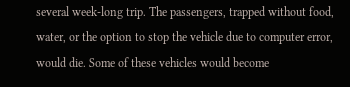several week-long trip. The passengers, trapped without food, water, or the option to stop the vehicle due to computer error, would die. Some of these vehicles would become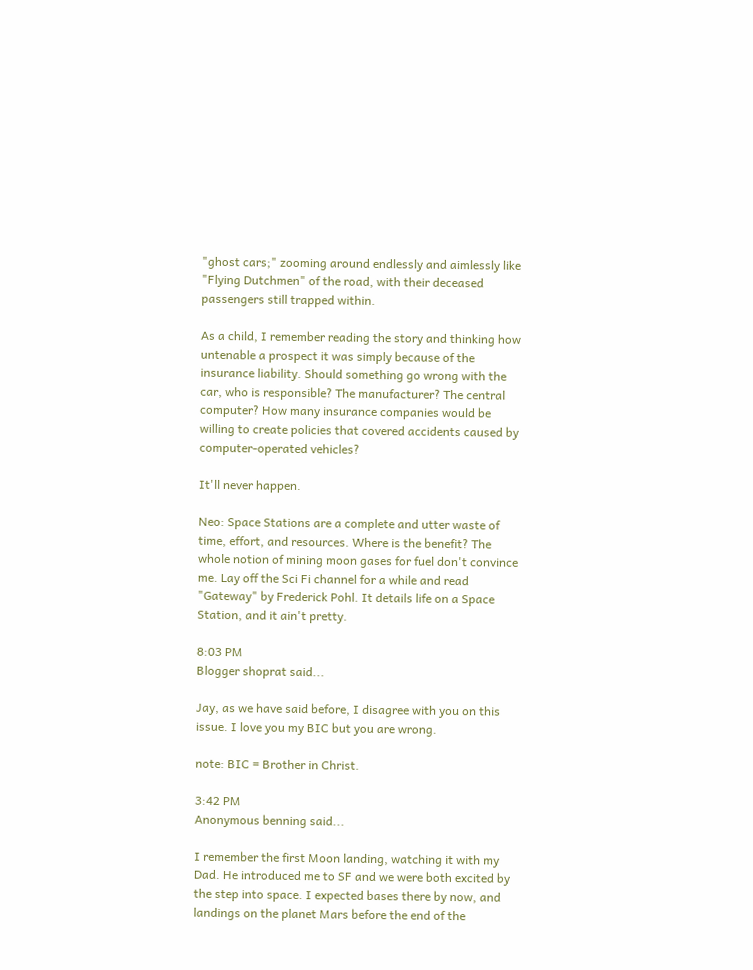"ghost cars;" zooming around endlessly and aimlessly like "Flying Dutchmen" of the road, with their deceased passengers still trapped within.

As a child, I remember reading the story and thinking how untenable a prospect it was simply because of the insurance liability. Should something go wrong with the car, who is responsible? The manufacturer? The central computer? How many insurance companies would be willing to create policies that covered accidents caused by computer-operated vehicles?

It'll never happen.

Neo: Space Stations are a complete and utter waste of time, effort, and resources. Where is the benefit? The whole notion of mining moon gases for fuel don't convince me. Lay off the Sci Fi channel for a while and read "Gateway" by Frederick Pohl. It details life on a Space Station, and it ain't pretty.

8:03 PM
Blogger shoprat said...

Jay, as we have said before, I disagree with you on this issue. I love you my BIC but you are wrong.

note: BIC = Brother in Christ.

3:42 PM
Anonymous benning said...

I remember the first Moon landing, watching it with my Dad. He introduced me to SF and we were both excited by the step into space. I expected bases there by now, and landings on the planet Mars before the end of the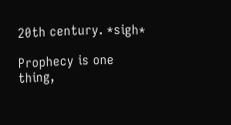20th century. *sigh*

Prophecy is one thing,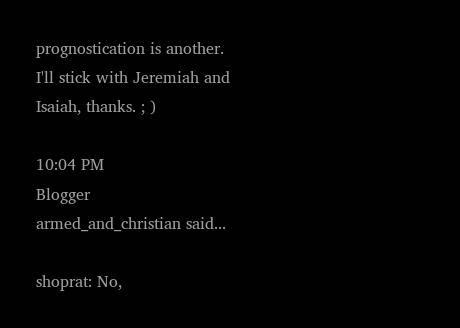prognostication is another. I'll stick with Jeremiah and Isaiah, thanks. ; )

10:04 PM
Blogger armed_and_christian said...

shoprat: No,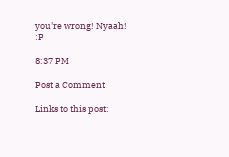you're wrong! Nyaah! :P

8:37 PM

Post a Comment

Links to this post: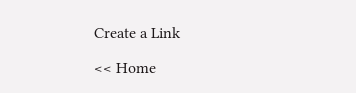Create a Link

<< Home